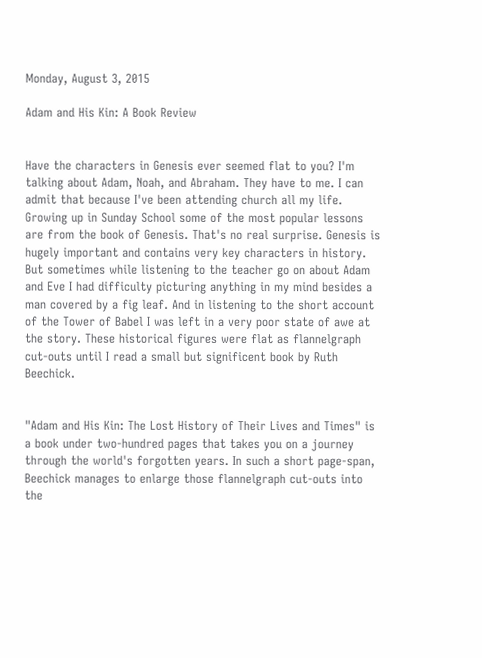Monday, August 3, 2015

Adam and His Kin: A Book Review


Have the characters in Genesis ever seemed flat to you? I'm talking about Adam, Noah, and Abraham. They have to me. I can admit that because I've been attending church all my life. Growing up in Sunday School some of the most popular lessons are from the book of Genesis. That's no real surprise. Genesis is hugely important and contains very key characters in history. But sometimes while listening to the teacher go on about Adam and Eve I had difficulty picturing anything in my mind besides a man covered by a fig leaf. And in listening to the short account of the Tower of Babel I was left in a very poor state of awe at the story. These historical figures were flat as flannelgraph cut-outs until I read a small but significent book by Ruth Beechick.


"Adam and His Kin: The Lost History of Their Lives and Times" is a book under two-hundred pages that takes you on a journey through the world's forgotten years. In such a short page-span, Beechick manages to enlarge those flannelgraph cut-outs into the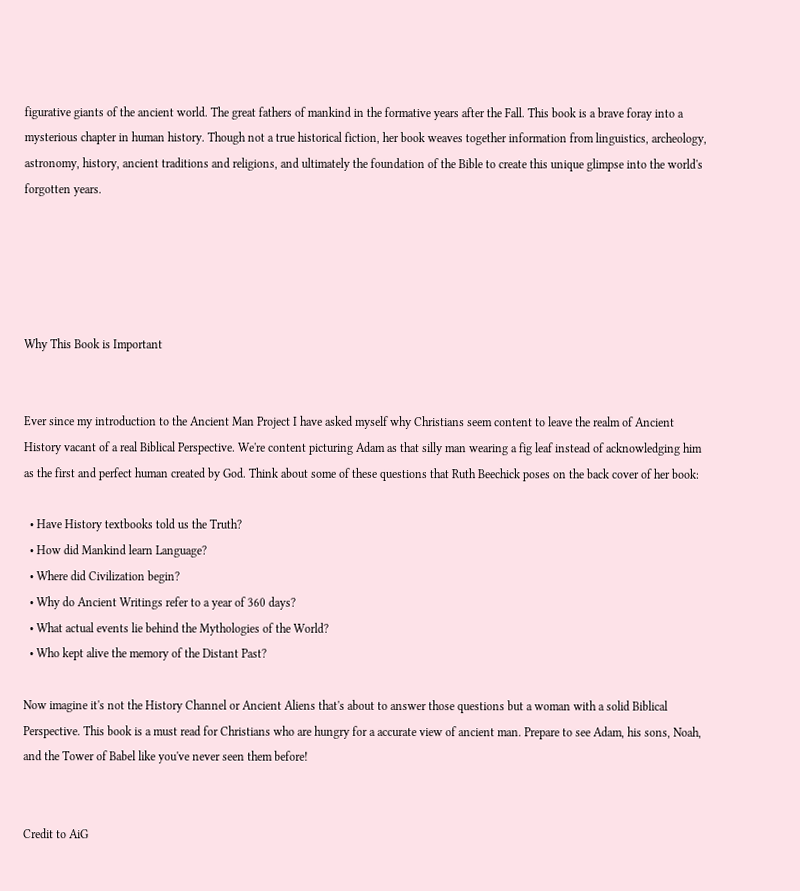figurative giants of the ancient world. The great fathers of mankind in the formative years after the Fall. This book is a brave foray into a mysterious chapter in human history. Though not a true historical fiction, her book weaves together information from linguistics, archeology, astronomy, history, ancient traditions and religions, and ultimately the foundation of the Bible to create this unique glimpse into the world's forgotten years.





Why This Book is Important


Ever since my introduction to the Ancient Man Project I have asked myself why Christians seem content to leave the realm of Ancient History vacant of a real Biblical Perspective. We're content picturing Adam as that silly man wearing a fig leaf instead of acknowledging him as the first and perfect human created by God. Think about some of these questions that Ruth Beechick poses on the back cover of her book:

  • Have History textbooks told us the Truth?
  • How did Mankind learn Language?
  • Where did Civilization begin?
  • Why do Ancient Writings refer to a year of 360 days?
  • What actual events lie behind the Mythologies of the World?
  • Who kept alive the memory of the Distant Past?

Now imagine it's not the History Channel or Ancient Aliens that's about to answer those questions but a woman with a solid Biblical Perspective. This book is a must read for Christians who are hungry for a accurate view of ancient man. Prepare to see Adam, his sons, Noah, and the Tower of Babel like you've never seen them before!


Credit to AiG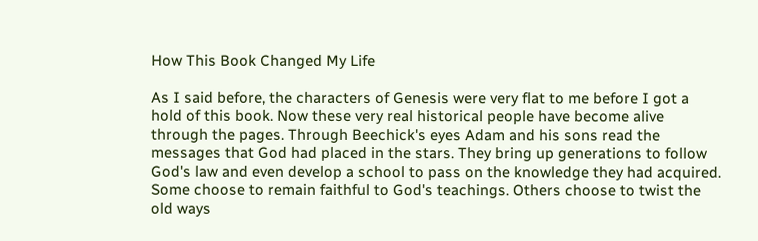How This Book Changed My Life

As I said before, the characters of Genesis were very flat to me before I got a hold of this book. Now these very real historical people have become alive through the pages. Through Beechick's eyes Adam and his sons read the messages that God had placed in the stars. They bring up generations to follow God's law and even develop a school to pass on the knowledge they had acquired. Some choose to remain faithful to God's teachings. Others choose to twist the old ways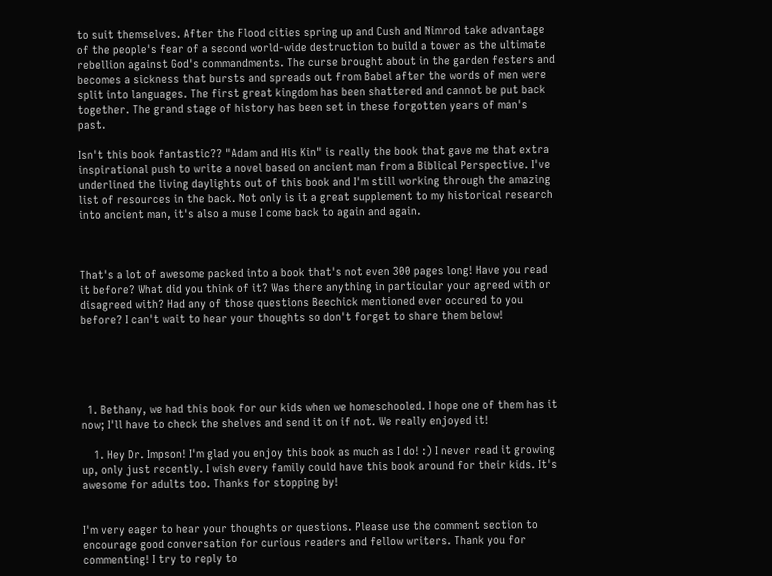to suit themselves. After the Flood cities spring up and Cush and Nimrod take advantage of the people's fear of a second world-wide destruction to build a tower as the ultimate rebellion against God's commandments. The curse brought about in the garden festers and becomes a sickness that bursts and spreads out from Babel after the words of men were split into languages. The first great kingdom has been shattered and cannot be put back together. The grand stage of history has been set in these forgotten years of man's past.

Isn't this book fantastic?? "Adam and His Kin" is really the book that gave me that extra inspirational push to write a novel based on ancient man from a Biblical Perspective. I've underlined the living daylights out of this book and I'm still working through the amazing list of resources in the back. Not only is it a great supplement to my historical research into ancient man, it's also a muse I come back to again and again.



That's a lot of awesome packed into a book that's not even 300 pages long! Have you read it before? What did you think of it? Was there anything in particular your agreed with or disagreed with? Had any of those questions Beechick mentioned ever occured to you before? I can't wait to hear your thoughts so don't forget to share them below!





  1. Bethany, we had this book for our kids when we homeschooled. I hope one of them has it now; I'll have to check the shelves and send it on if not. We really enjoyed it!

    1. Hey Dr. Impson! I'm glad you enjoy this book as much as I do! :) I never read it growing up, only just recently. I wish every family could have this book around for their kids. It's awesome for adults too. Thanks for stopping by!


I'm very eager to hear your thoughts or questions. Please use the comment section to encourage good conversation for curious readers and fellow writers. Thank you for commenting! I try to reply to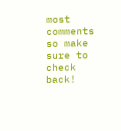most comments so make sure to check back!